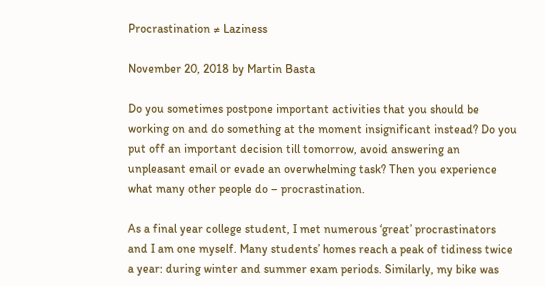Procrastination ≠ Laziness

November 20, 2018 by Martin Basta

Do you sometimes postpone important activities that you should be working on and do something at the moment insignificant instead? Do you put off an important decision till tomorrow, avoid answering an unpleasant email or evade an overwhelming task? Then you experience what many other people do – procrastination.

As a final year college student, I met numerous ‘great’ procrastinators and I am one myself. Many students’ homes reach a peak of tidiness twice a year: during winter and summer exam periods. Similarly, my bike was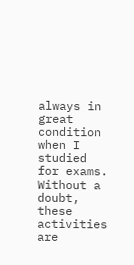always in great condition when I studied for exams. Without a doubt, these activities are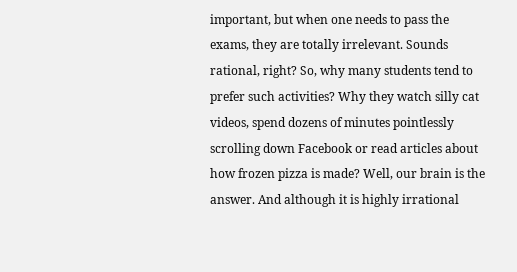important, but when one needs to pass the exams, they are totally irrelevant. Sounds rational, right? So, why many students tend to prefer such activities? Why they watch silly cat videos, spend dozens of minutes pointlessly scrolling down Facebook or read articles about how frozen pizza is made? Well, our brain is the answer. And although it is highly irrational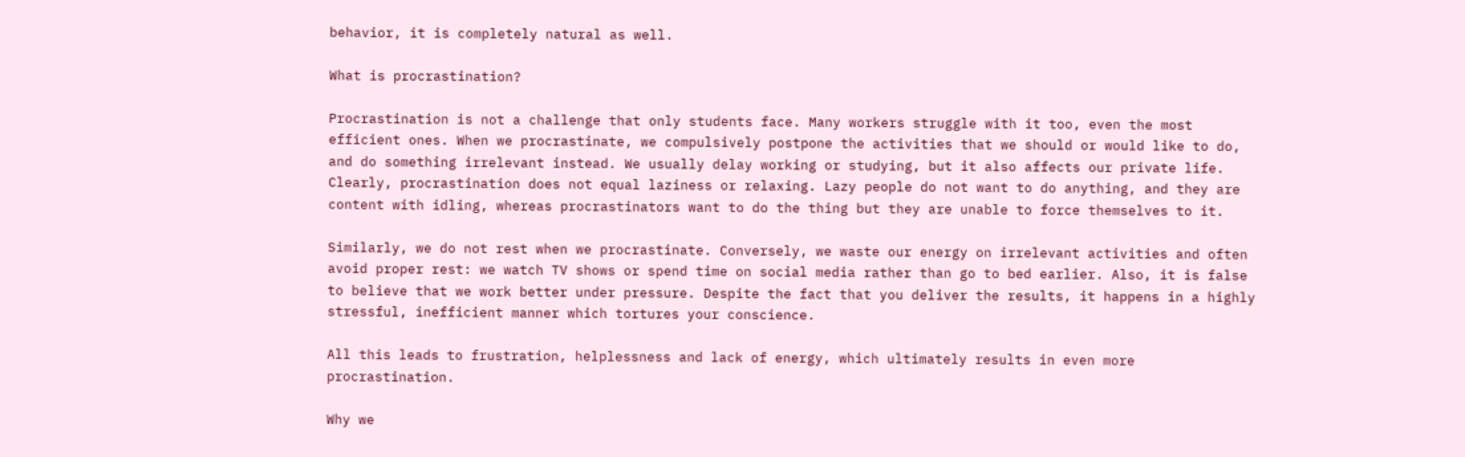behavior, it is completely natural as well.

What is procrastination?

Procrastination is not a challenge that only students face. Many workers struggle with it too, even the most efficient ones. When we procrastinate, we compulsively postpone the activities that we should or would like to do, and do something irrelevant instead. We usually delay working or studying, but it also affects our private life. Clearly, procrastination does not equal laziness or relaxing. Lazy people do not want to do anything, and they are content with idling, whereas procrastinators want to do the thing but they are unable to force themselves to it.

Similarly, we do not rest when we procrastinate. Conversely, we waste our energy on irrelevant activities and often avoid proper rest: we watch TV shows or spend time on social media rather than go to bed earlier. Also, it is false to believe that we work better under pressure. Despite the fact that you deliver the results, it happens in a highly stressful, inefficient manner which tortures your conscience.

All this leads to frustration, helplessness and lack of energy, which ultimately results in even more procrastination.

Why we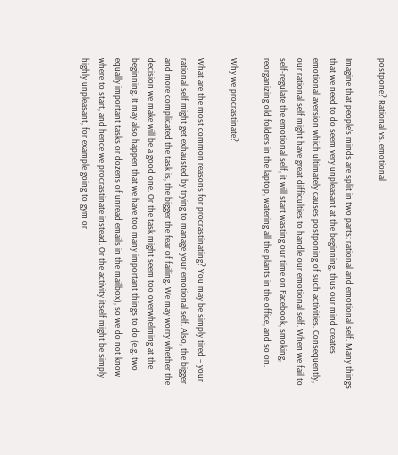postpone? Rational vs. emotional

Imagine that people’s minds are split in two parts: rational and emotional self. Many things that we need to do seem very unpleasant at the beginning, thus our mind creates emotional aversion which ultimately causes postponing of such activities. Consequently, our rational self might have great difficulties to handle our emotional self. When we fail to self-regulate the emotional self, it will start wasting our time on Facebook, smoking, reorganizing old folders in the laptop, watering all the plants in the office, and so on.

Why we procrastinate?

What are the most common reasons for procrastinating? You may be simply tired – your rational self might get exhausted by trying to manage your emotional self. Also, the bigger and more complicated the task is, the bigger the fear of failing. We may worry whether the decision we make will be a good one. Or the task might seem too overwhelming at the beginning. It may also happen that we have too many important things to do (e.g. two equally important tasks or dozens of unread emails in the mailbox), so we do not know where to start, and hence we procrastinate instead. Or the activity itself might be simply highly unpleasant, for example going to gym or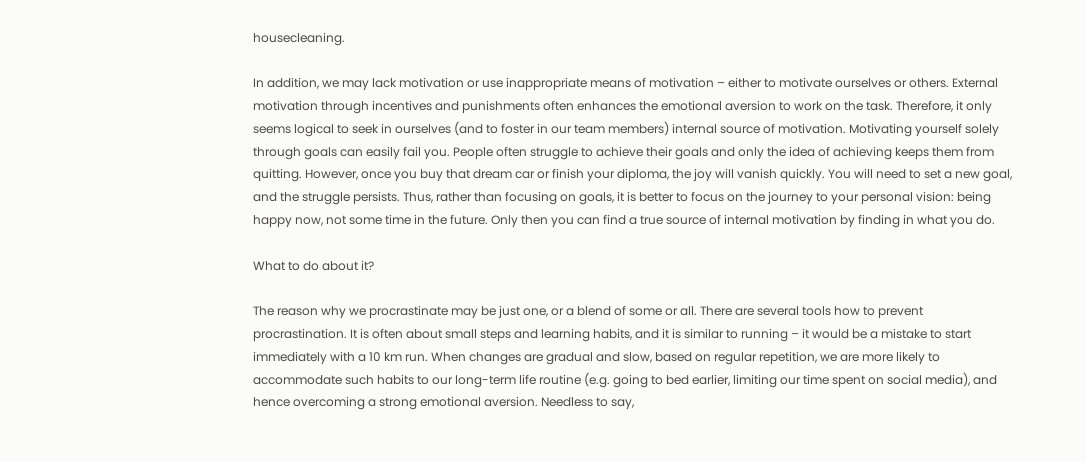housecleaning.

In addition, we may lack motivation or use inappropriate means of motivation – either to motivate ourselves or others. External motivation through incentives and punishments often enhances the emotional aversion to work on the task. Therefore, it only seems logical to seek in ourselves (and to foster in our team members) internal source of motivation. Motivating yourself solely through goals can easily fail you. People often struggle to achieve their goals and only the idea of achieving keeps them from quitting. However, once you buy that dream car or finish your diploma, the joy will vanish quickly. You will need to set a new goal, and the struggle persists. Thus, rather than focusing on goals, it is better to focus on the journey to your personal vision: being happy now, not some time in the future. Only then you can find a true source of internal motivation by finding in what you do.

What to do about it?

The reason why we procrastinate may be just one, or a blend of some or all. There are several tools how to prevent procrastination. It is often about small steps and learning habits, and it is similar to running – it would be a mistake to start immediately with a 10 km run. When changes are gradual and slow, based on regular repetition, we are more likely to accommodate such habits to our long-term life routine (e.g. going to bed earlier, limiting our time spent on social media), and hence overcoming a strong emotional aversion. Needless to say,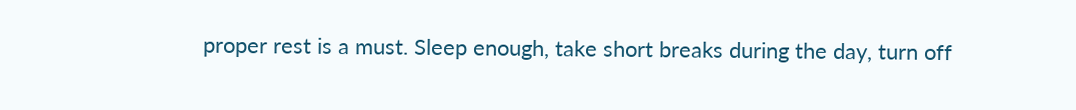proper rest is a must. Sleep enough, take short breaks during the day, turn off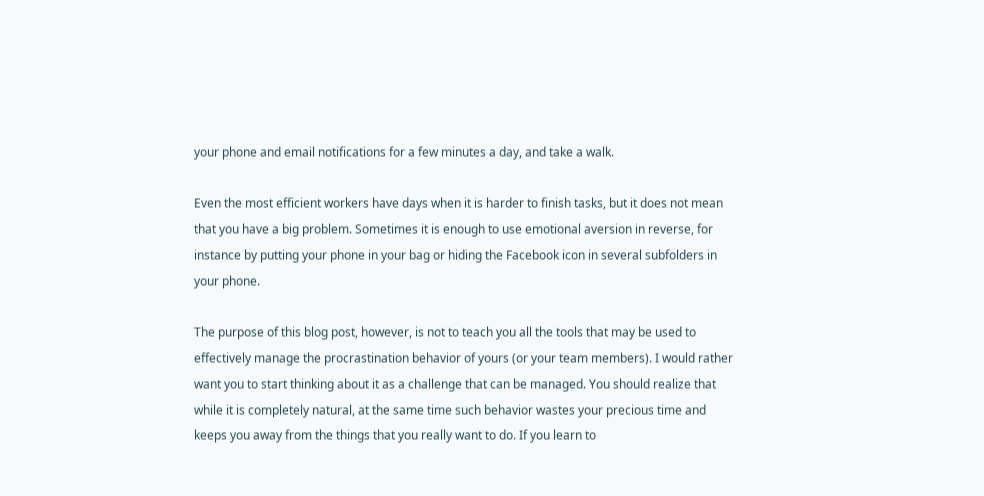your phone and email notifications for a few minutes a day, and take a walk.

Even the most efficient workers have days when it is harder to finish tasks, but it does not mean that you have a big problem. Sometimes it is enough to use emotional aversion in reverse, for instance by putting your phone in your bag or hiding the Facebook icon in several subfolders in your phone.

The purpose of this blog post, however, is not to teach you all the tools that may be used to effectively manage the procrastination behavior of yours (or your team members). I would rather want you to start thinking about it as a challenge that can be managed. You should realize that while it is completely natural, at the same time such behavior wastes your precious time and keeps you away from the things that you really want to do. If you learn to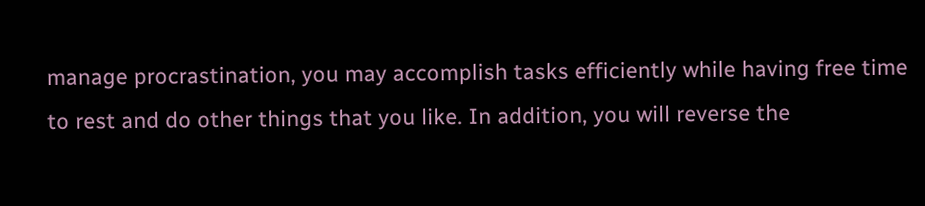manage procrastination, you may accomplish tasks efficiently while having free time to rest and do other things that you like. In addition, you will reverse the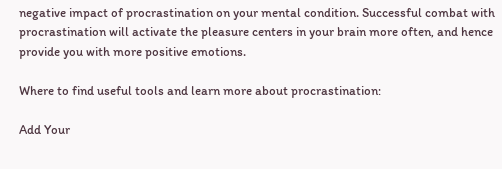negative impact of procrastination on your mental condition. Successful combat with procrastination will activate the pleasure centers in your brain more often, and hence provide you with more positive emotions.

Where to find useful tools and learn more about procrastination:

Add Your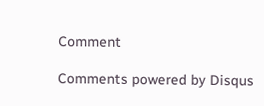Comment

Comments powered by Disqus